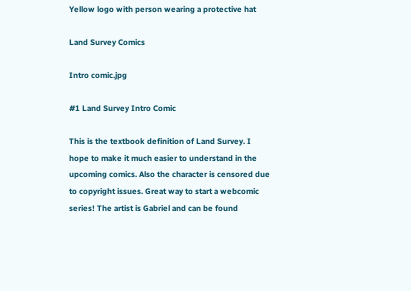Yellow logo with person wearing a protective hat

Land Survey Comics

Intro comic.jpg

#1 Land Survey Intro Comic

This is the textbook definition of Land Survey. I hope to make it much easier to understand in the upcoming comics. Also the character is censored due to copyright issues. Great way to start a webcomic series! The artist is Gabriel and can be found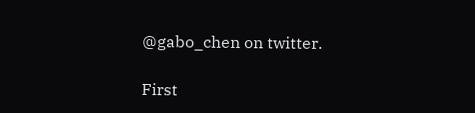@gabo_chen on twitter.

First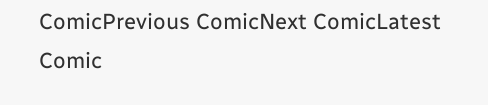ComicPrevious ComicNext ComicLatest Comic